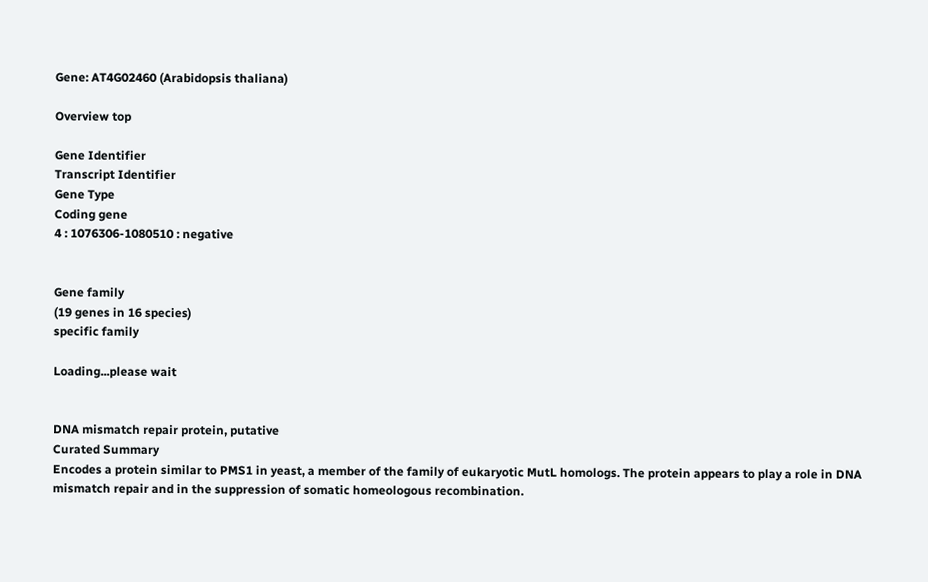Gene: AT4G02460 (Arabidopsis thaliana)

Overview top

Gene Identifier
Transcript Identifier
Gene Type
Coding gene
4 : 1076306-1080510 : negative


Gene family
(19 genes in 16 species)
specific family

Loading...please wait


DNA mismatch repair protein, putative
Curated Summary
Encodes a protein similar to PMS1 in yeast, a member of the family of eukaryotic MutL homologs. The protein appears to play a role in DNA mismatch repair and in the suppression of somatic homeologous recombination.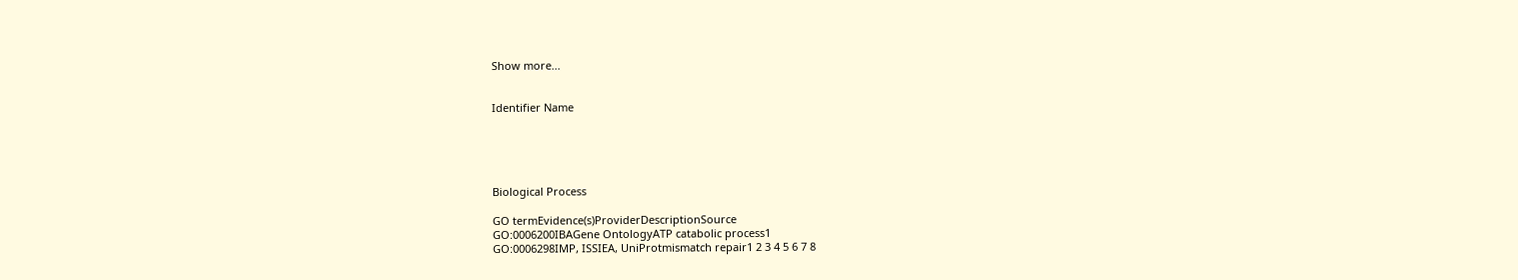Show more...


Identifier Name





Biological Process

GO termEvidence(s)ProviderDescriptionSource
GO:0006200IBAGene OntologyATP catabolic process1
GO:0006298IMP, ISSIEA, UniProtmismatch repair1 2 3 4 5 6 7 8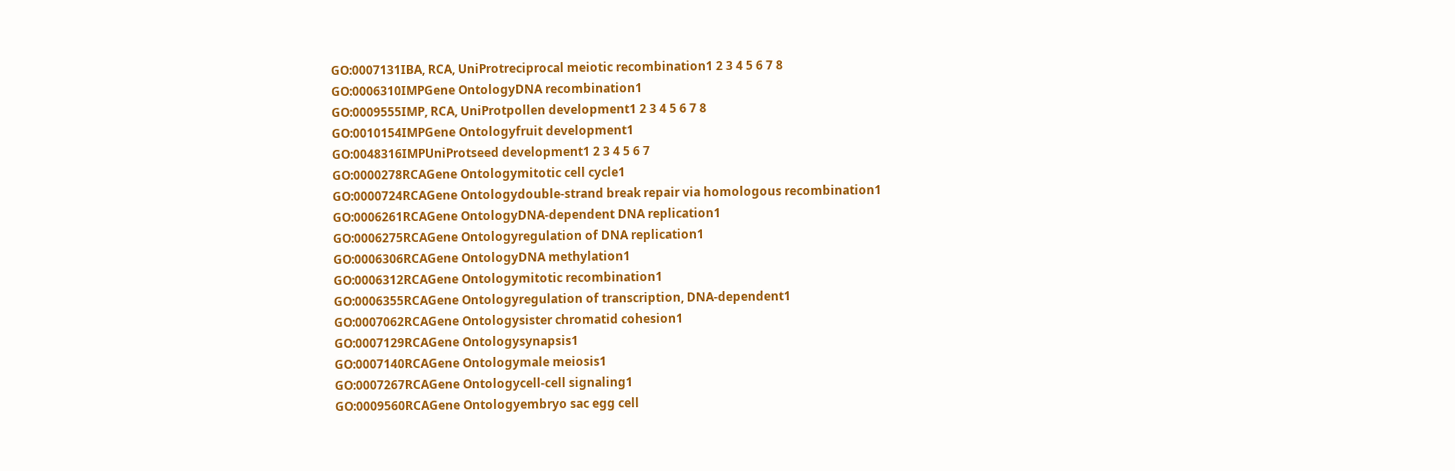GO:0007131IBA, RCA, UniProtreciprocal meiotic recombination1 2 3 4 5 6 7 8
GO:0006310IMPGene OntologyDNA recombination1
GO:0009555IMP, RCA, UniProtpollen development1 2 3 4 5 6 7 8
GO:0010154IMPGene Ontologyfruit development1
GO:0048316IMPUniProtseed development1 2 3 4 5 6 7
GO:0000278RCAGene Ontologymitotic cell cycle1
GO:0000724RCAGene Ontologydouble-strand break repair via homologous recombination1
GO:0006261RCAGene OntologyDNA-dependent DNA replication1
GO:0006275RCAGene Ontologyregulation of DNA replication1
GO:0006306RCAGene OntologyDNA methylation1
GO:0006312RCAGene Ontologymitotic recombination1
GO:0006355RCAGene Ontologyregulation of transcription, DNA-dependent1
GO:0007062RCAGene Ontologysister chromatid cohesion1
GO:0007129RCAGene Ontologysynapsis1
GO:0007140RCAGene Ontologymale meiosis1
GO:0007267RCAGene Ontologycell-cell signaling1
GO:0009560RCAGene Ontologyembryo sac egg cell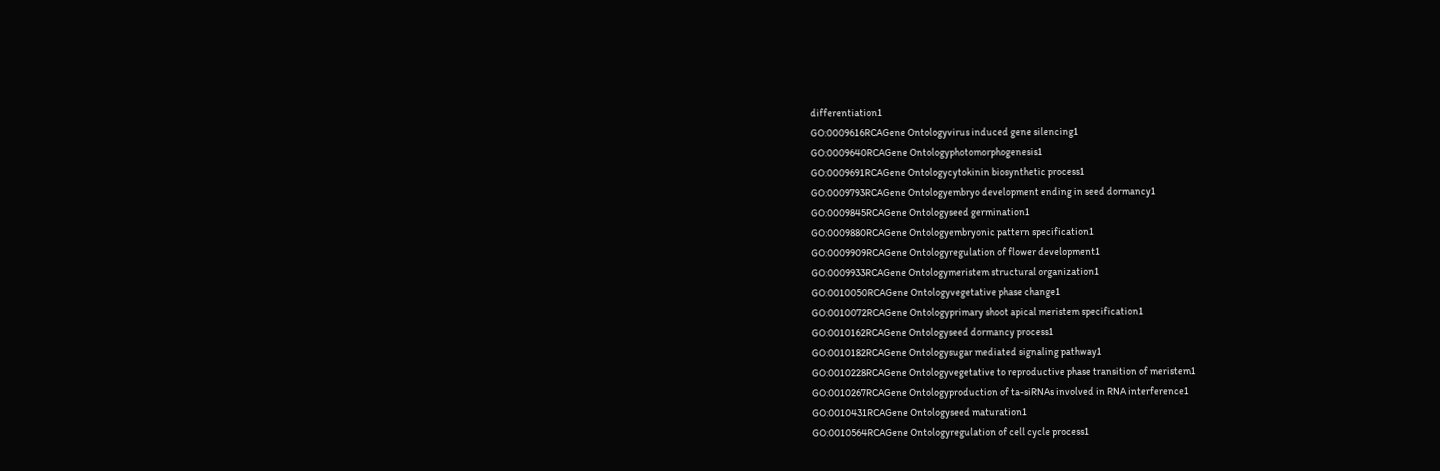differentiation1
GO:0009616RCAGene Ontologyvirus induced gene silencing1
GO:0009640RCAGene Ontologyphotomorphogenesis1
GO:0009691RCAGene Ontologycytokinin biosynthetic process1
GO:0009793RCAGene Ontologyembryo development ending in seed dormancy1
GO:0009845RCAGene Ontologyseed germination1
GO:0009880RCAGene Ontologyembryonic pattern specification1
GO:0009909RCAGene Ontologyregulation of flower development1
GO:0009933RCAGene Ontologymeristem structural organization1
GO:0010050RCAGene Ontologyvegetative phase change1
GO:0010072RCAGene Ontologyprimary shoot apical meristem specification1
GO:0010162RCAGene Ontologyseed dormancy process1
GO:0010182RCAGene Ontologysugar mediated signaling pathway1
GO:0010228RCAGene Ontologyvegetative to reproductive phase transition of meristem1
GO:0010267RCAGene Ontologyproduction of ta-siRNAs involved in RNA interference1
GO:0010431RCAGene Ontologyseed maturation1
GO:0010564RCAGene Ontologyregulation of cell cycle process1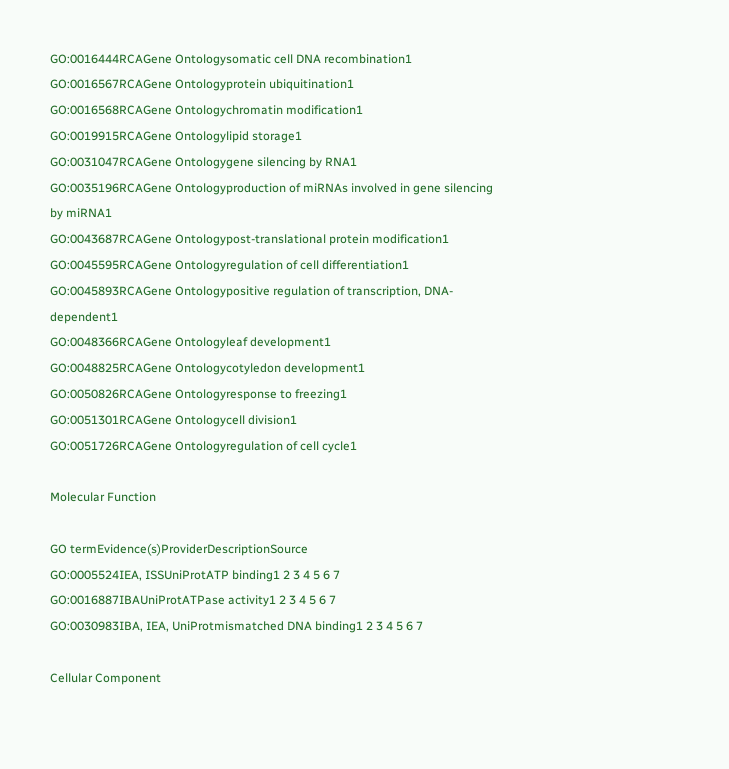GO:0016444RCAGene Ontologysomatic cell DNA recombination1
GO:0016567RCAGene Ontologyprotein ubiquitination1
GO:0016568RCAGene Ontologychromatin modification1
GO:0019915RCAGene Ontologylipid storage1
GO:0031047RCAGene Ontologygene silencing by RNA1
GO:0035196RCAGene Ontologyproduction of miRNAs involved in gene silencing by miRNA1
GO:0043687RCAGene Ontologypost-translational protein modification1
GO:0045595RCAGene Ontologyregulation of cell differentiation1
GO:0045893RCAGene Ontologypositive regulation of transcription, DNA-dependent1
GO:0048366RCAGene Ontologyleaf development1
GO:0048825RCAGene Ontologycotyledon development1
GO:0050826RCAGene Ontologyresponse to freezing1
GO:0051301RCAGene Ontologycell division1
GO:0051726RCAGene Ontologyregulation of cell cycle1

Molecular Function

GO termEvidence(s)ProviderDescriptionSource
GO:0005524IEA, ISSUniProtATP binding1 2 3 4 5 6 7
GO:0016887IBAUniProtATPase activity1 2 3 4 5 6 7
GO:0030983IBA, IEA, UniProtmismatched DNA binding1 2 3 4 5 6 7

Cellular Component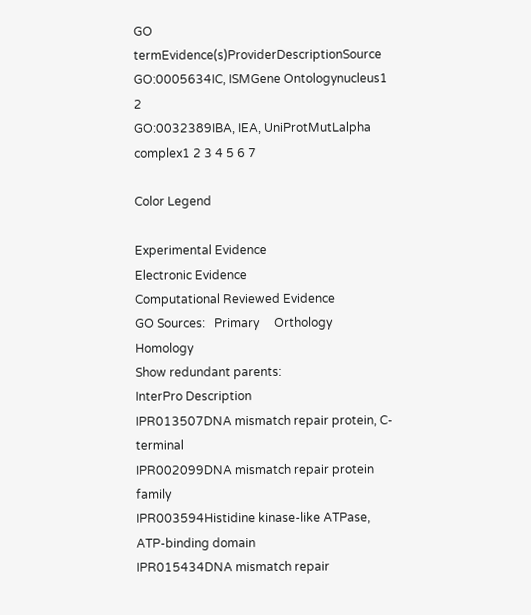GO termEvidence(s)ProviderDescriptionSource
GO:0005634IC, ISMGene Ontologynucleus1 2
GO:0032389IBA, IEA, UniProtMutLalpha complex1 2 3 4 5 6 7

Color Legend

Experimental Evidence
Electronic Evidence
Computational Reviewed Evidence
GO Sources:   Primary     Orthology     Homology
Show redundant parents:
InterPro Description
IPR013507DNA mismatch repair protein, C-terminal
IPR002099DNA mismatch repair protein family
IPR003594Histidine kinase-like ATPase, ATP-binding domain
IPR015434DNA mismatch repair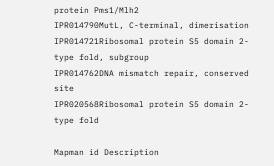protein Pms1/Mlh2
IPR014790MutL, C-terminal, dimerisation
IPR014721Ribosomal protein S5 domain 2-type fold, subgroup
IPR014762DNA mismatch repair, conserved site
IPR020568Ribosomal protein S5 domain 2-type fold

Mapman id Description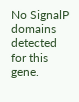No SignalP domains detected for this gene.